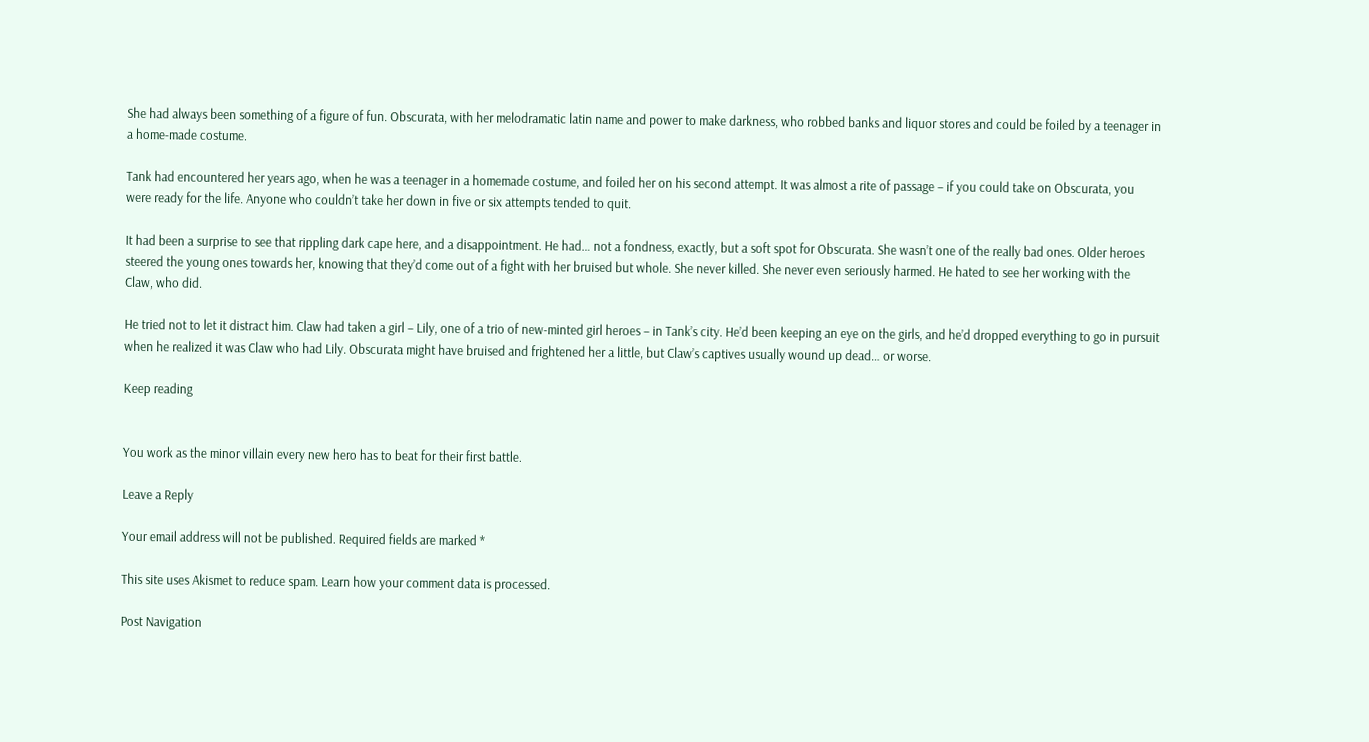She had always been something of a figure of fun. Obscurata, with her melodramatic latin name and power to make darkness, who robbed banks and liquor stores and could be foiled by a teenager in a home-made costume.

Tank had encountered her years ago, when he was a teenager in a homemade costume, and foiled her on his second attempt. It was almost a rite of passage – if you could take on Obscurata, you were ready for the life. Anyone who couldn’t take her down in five or six attempts tended to quit.

It had been a surprise to see that rippling dark cape here, and a disappointment. He had… not a fondness, exactly, but a soft spot for Obscurata. She wasn’t one of the really bad ones. Older heroes steered the young ones towards her, knowing that they’d come out of a fight with her bruised but whole. She never killed. She never even seriously harmed. He hated to see her working with the Claw, who did.

He tried not to let it distract him. Claw had taken a girl – Lily, one of a trio of new-minted girl heroes – in Tank’s city. He’d been keeping an eye on the girls, and he’d dropped everything to go in pursuit when he realized it was Claw who had Lily. Obscurata might have bruised and frightened her a little, but Claw’s captives usually wound up dead… or worse.

Keep reading


You work as the minor villain every new hero has to beat for their first battle.

Leave a Reply

Your email address will not be published. Required fields are marked *

This site uses Akismet to reduce spam. Learn how your comment data is processed.

Post Navigation